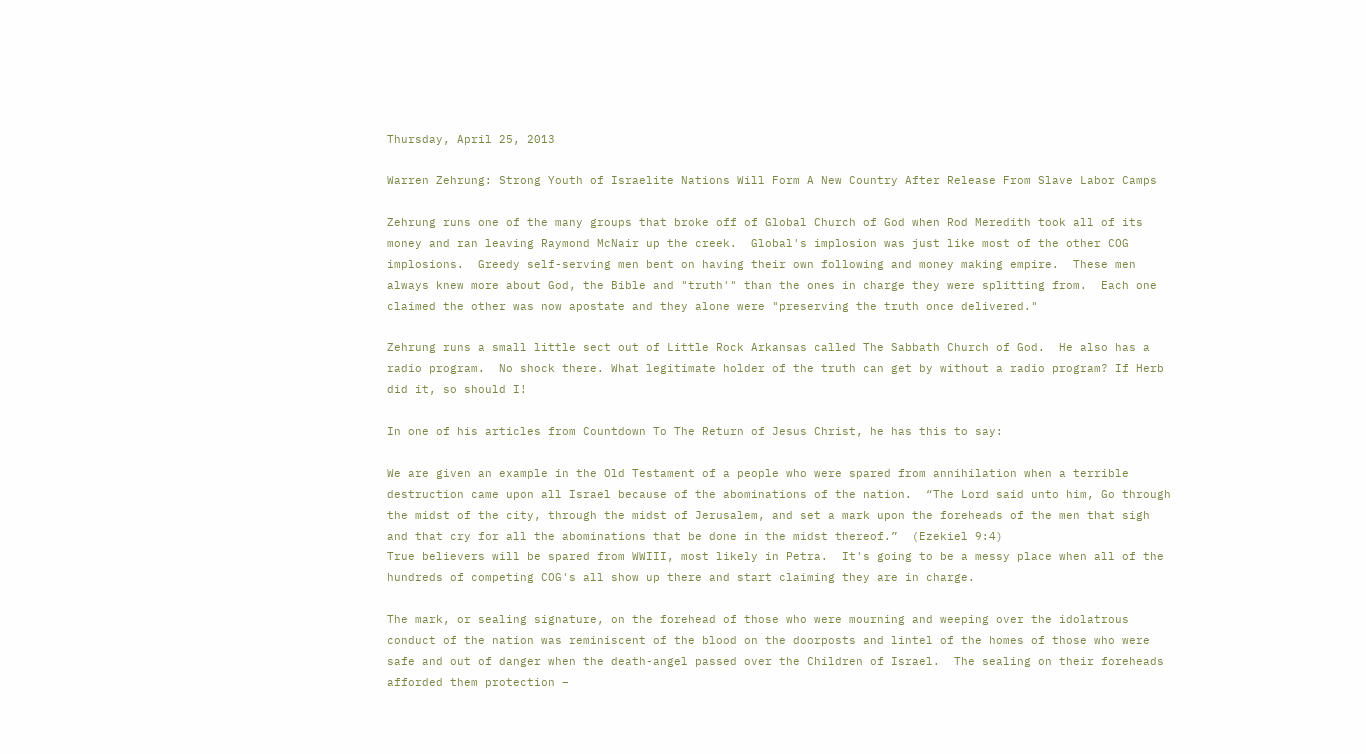Thursday, April 25, 2013

Warren Zehrung: Strong Youth of Israelite Nations Will Form A New Country After Release From Slave Labor Camps

Zehrung runs one of the many groups that broke off of Global Church of God when Rod Meredith took all of its money and ran leaving Raymond McNair up the creek.  Global's implosion was just like most of the other COG implosions.  Greedy self-serving men bent on having their own following and money making empire.  These men always knew more about God, the Bible and "truth'" than the ones in charge they were splitting from.  Each one claimed the other was now apostate and they alone were "preserving the truth once delivered."

Zehrung runs a small little sect out of Little Rock Arkansas called The Sabbath Church of God.  He also has a radio program.  No shock there. What legitimate holder of the truth can get by without a radio program? If Herb did it, so should I!

In one of his articles from Countdown To The Return of Jesus Christ, he has this to say:

We are given an example in the Old Testament of a people who were spared from annihilation when a terrible destruction came upon all Israel because of the abominations of the nation.  “The Lord said unto him, Go through the midst of the city, through the midst of Jerusalem, and set a mark upon the foreheads of the men that sigh and that cry for all the abominations that be done in the midst thereof.”  (Ezekiel 9:4)
True believers will be spared from WWIII, most likely in Petra.  It's going to be a messy place when all of the hundreds of competing COG's all show up there and start claiming they are in charge.

The mark, or sealing signature, on the forehead of those who were mourning and weeping over the idolatrous conduct of the nation was reminiscent of the blood on the doorposts and lintel of the homes of those who were safe and out of danger when the death-angel passed over the Children of Israel.  The sealing on their foreheads afforded them protection –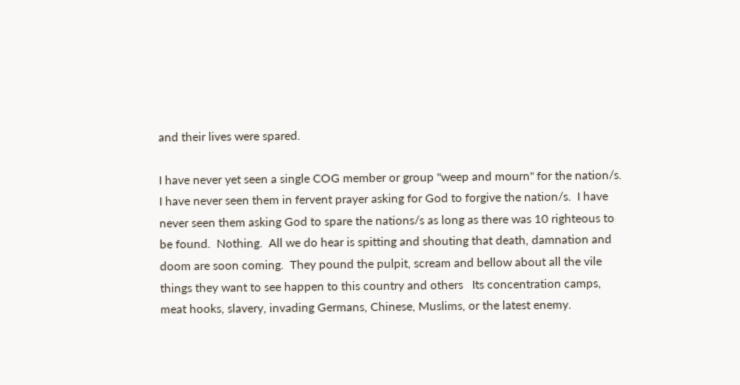and their lives were spared.

I have never yet seen a single COG member or group "weep and mourn" for the nation/s.  I have never seen them in fervent prayer asking for God to forgive the nation/s.  I have never seen them asking God to spare the nations/s as long as there was 10 righteous to be found.  Nothing.  All we do hear is spitting and shouting that death, damnation and doom are soon coming.  They pound the pulpit, scream and bellow about all the vile things they want to see happen to this country and others   Its concentration camps, meat hooks, slavery, invading Germans, Chinese, Muslims, or the latest enemy.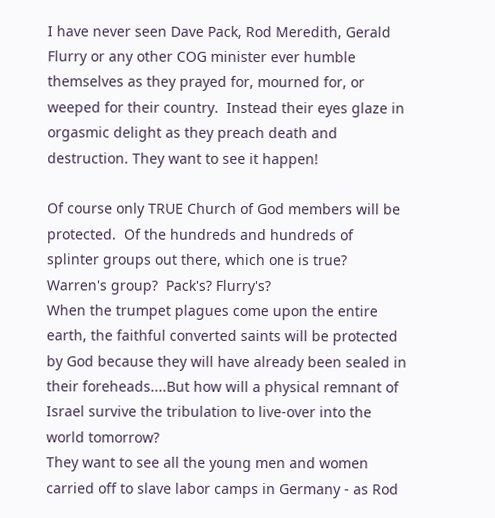I have never seen Dave Pack, Rod Meredith, Gerald Flurry or any other COG minister ever humble themselves as they prayed for, mourned for, or weeped for their country.  Instead their eyes glaze in orgasmic delight as they preach death and destruction. They want to see it happen!

Of course only TRUE Church of God members will be protected.  Of the hundreds and hundreds of splinter groups out there, which one is true?  Warren's group?  Pack's? Flurry's?
When the trumpet plagues come upon the entire earth, the faithful converted saints will be protected by God because they will have already been sealed in their foreheads....But how will a physical remnant of Israel survive the tribulation to live-over into the world tomorrow?
They want to see all the young men and women carried off to slave labor camps in Germany - as Rod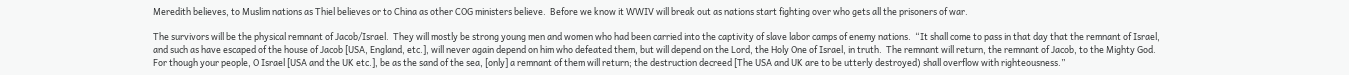Meredith believes, to Muslim nations as Thiel believes or to China as other COG ministers believe.  Before we know it WWIV will break out as nations start fighting over who gets all the prisoners of war.

The survivors will be the physical remnant of Jacob/Israel.  They will mostly be strong young men and women who had been carried into the captivity of slave labor camps of enemy nations.  “It shall come to pass in that day that the remnant of Israel, and such as have escaped of the house of Jacob [USA, England, etc.], will never again depend on him who defeated them, but will depend on the Lord, the Holy One of Israel, in truth.  The remnant will return, the remnant of Jacob, to the Mighty God.  For though your people, O Israel [USA and the UK etc.], be as the sand of the sea, [only] a remnant of them will return; the destruction decreed [The USA and UK are to be utterly destroyed) shall overflow with righteousness.”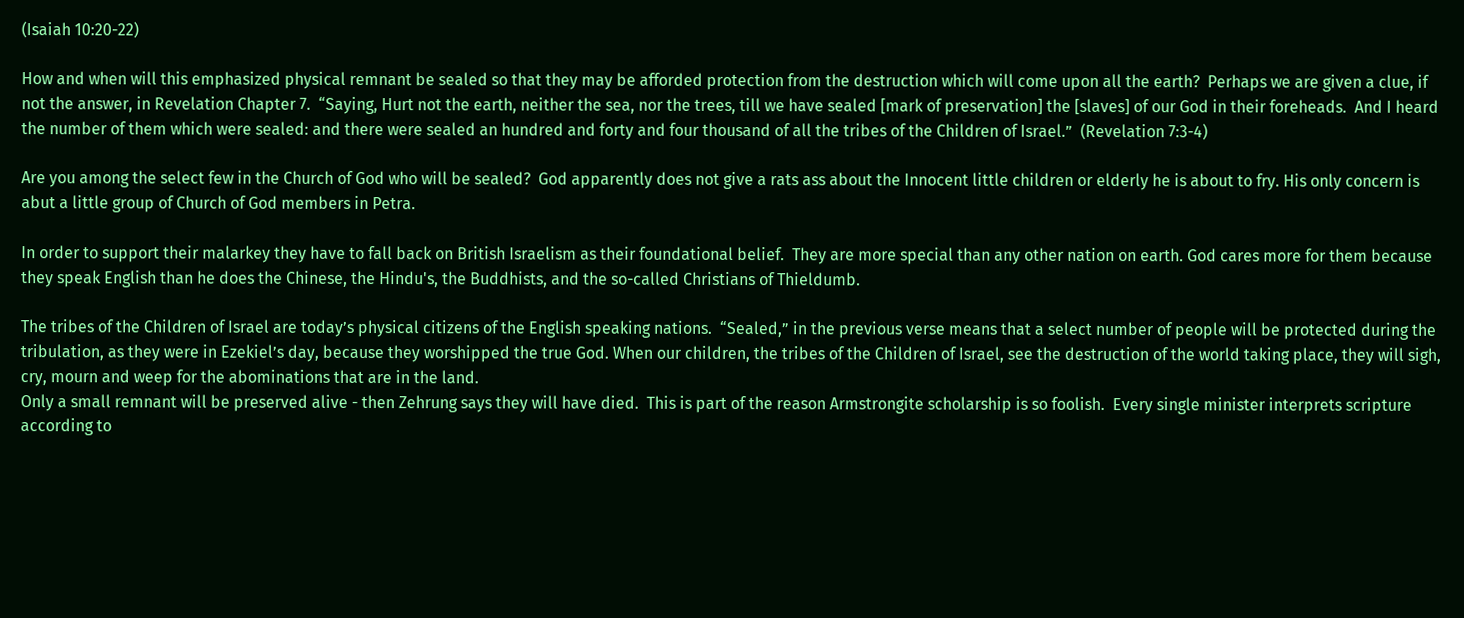(Isaiah 10:20-22)

How and when will this emphasized physical remnant be sealed so that they may be afforded protection from the destruction which will come upon all the earth?  Perhaps we are given a clue, if not the answer, in Revelation Chapter 7.  “Saying, Hurt not the earth, neither the sea, nor the trees, till we have sealed [mark of preservation] the [slaves] of our God in their foreheads.  And I heard the number of them which were sealed: and there were sealed an hundred and forty and four thousand of all the tribes of the Children of Israel.”  (Revelation 7:3-4)

Are you among the select few in the Church of God who will be sealed?  God apparently does not give a rats ass about the Innocent little children or elderly he is about to fry. His only concern is abut a little group of Church of God members in Petra.

In order to support their malarkey they have to fall back on British Israelism as their foundational belief.  They are more special than any other nation on earth. God cares more for them because they speak English than he does the Chinese, the Hindu's, the Buddhists, and the so-called Christians of Thieldumb.

The tribes of the Children of Israel are today’s physical citizens of the English speaking nations.  “Sealed,” in the previous verse means that a select number of people will be protected during the tribulation, as they were in Ezekiel’s day, because they worshipped the true God. When our children, the tribes of the Children of Israel, see the destruction of the world taking place, they will sigh, cry, mourn and weep for the abominations that are in the land.
Only a small remnant will be preserved alive - then Zehrung says they will have died.  This is part of the reason Armstrongite scholarship is so foolish.  Every single minister interprets scripture according to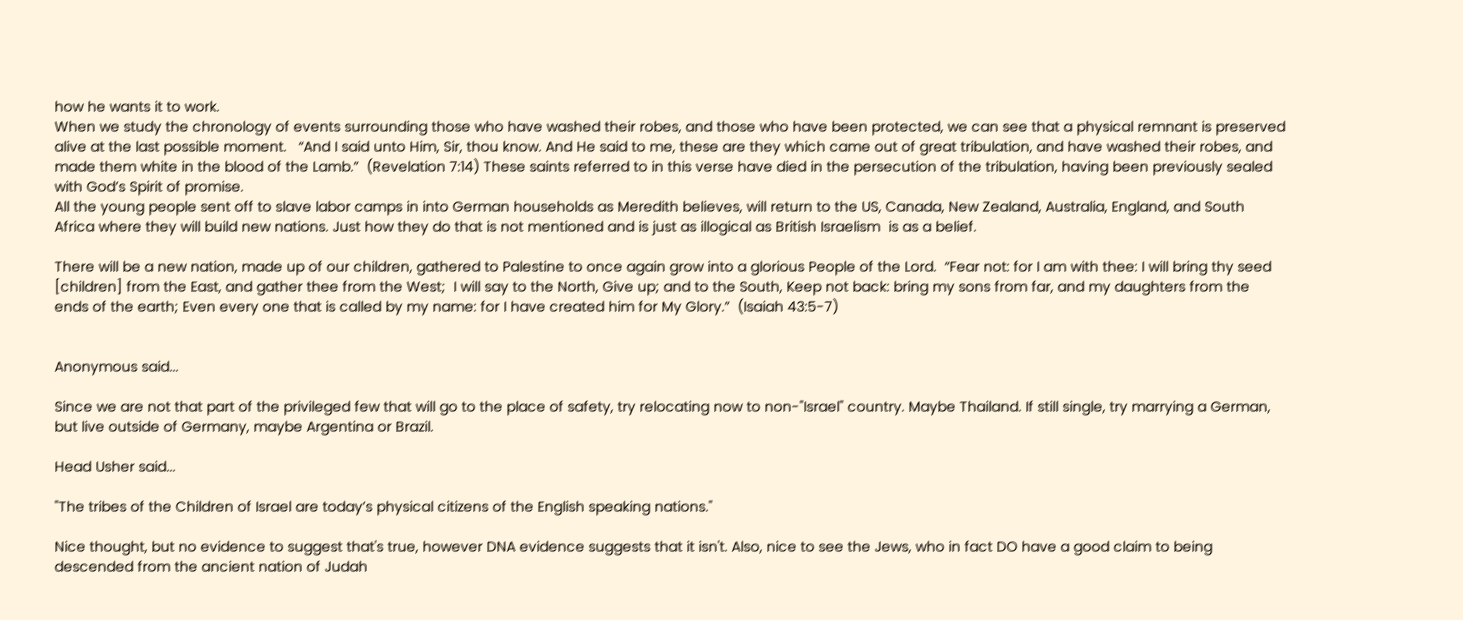how he wants it to work.
When we study the chronology of events surrounding those who have washed their robes, and those who have been protected, we can see that a physical remnant is preserved alive at the last possible moment.   “And I said unto Him, Sir, thou know. And He said to me, these are they which came out of great tribulation, and have washed their robes, and made them white in the blood of the Lamb.”  (Revelation 7:14) These saints referred to in this verse have died in the persecution of the tribulation, having been previously sealed with God’s Spirit of promise.
All the young people sent off to slave labor camps in into German households as Meredith believes, will return to the US, Canada, New Zealand, Australia, England, and South Africa where they will build new nations. Just how they do that is not mentioned and is just as illogical as British Israelism  is as a belief.

There will be a new nation, made up of our children, gathered to Palestine to once again grow into a glorious People of the Lord.  “Fear not: for I am with thee: I will bring thy seed [children] from the East, and gather thee from the West;  I will say to the North, Give up; and to the South, Keep not back: bring my sons from far, and my daughters from the ends of the earth; Even every one that is called by my name: for I have created him for My Glory.”  (Isaiah 43:5-7)


Anonymous said...

Since we are not that part of the privileged few that will go to the place of safety, try relocating now to non-"Israel" country. Maybe Thailand. If still single, try marrying a German, but live outside of Germany, maybe Argentina or Brazil.

Head Usher said...

"The tribes of the Children of Israel are today’s physical citizens of the English speaking nations."

Nice thought, but no evidence to suggest that's true, however DNA evidence suggests that it isn't. Also, nice to see the Jews, who in fact DO have a good claim to being descended from the ancient nation of Judah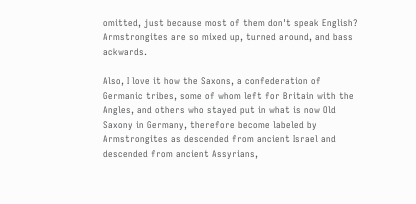omitted, just because most of them don't speak English? Armstrongites are so mixed up, turned around, and bass ackwards.

Also, I love it how the Saxons, a confederation of Germanic tribes, some of whom left for Britain with the Angles, and others who stayed put in what is now Old Saxony in Germany, therefore become labeled by Armstrongites as descended from ancient Israel and descended from ancient Assyrians,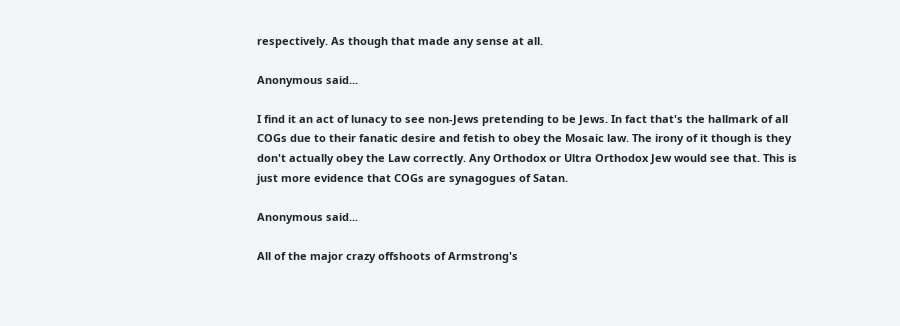respectively. As though that made any sense at all.

Anonymous said...

I find it an act of lunacy to see non-Jews pretending to be Jews. In fact that's the hallmark of all COGs due to their fanatic desire and fetish to obey the Mosaic law. The irony of it though is they don't actually obey the Law correctly. Any Orthodox or Ultra Orthodox Jew would see that. This is just more evidence that COGs are synagogues of Satan.

Anonymous said...

All of the major crazy offshoots of Armstrong's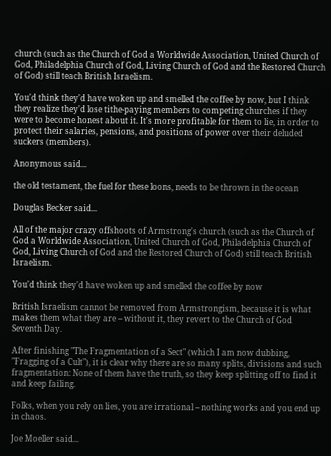church (such as the Church of God a Worldwide Association, United Church of God, Philadelphia Church of God, Living Church of God and the Restored Church of God) still teach British Israelism.

You'd think they'd have woken up and smelled the coffee by now, but I think they realize they'd lose tithe-paying members to competing churches if they were to become honest about it. It's more profitable for them to lie, in order to protect their salaries, pensions, and positions of power over their deluded suckers (members).

Anonymous said...

the old testament, the fuel for these loons, needs to be thrown in the ocean

Douglas Becker said...

All of the major crazy offshoots of Armstrong's church (such as the Church of God a Worldwide Association, United Church of God, Philadelphia Church of God, Living Church of God and the Restored Church of God) still teach British Israelism.

You'd think they'd have woken up and smelled the coffee by now

British Israelism cannot be removed from Armstrongism, because it is what makes them what they are -- without it, they revert to the Church of God Seventh Day.

After finishing "The Fragmentation of a Sect" (which I am now dubbing, "Fragging of a Cult"), it is clear why there are so many splits, divisions and such fragmentation: None of them have the truth, so they keep splitting off to find it and keep failing.

Folks, when you rely on lies, you are irrational -- nothing works and you end up in chaos.

Joe Moeller said...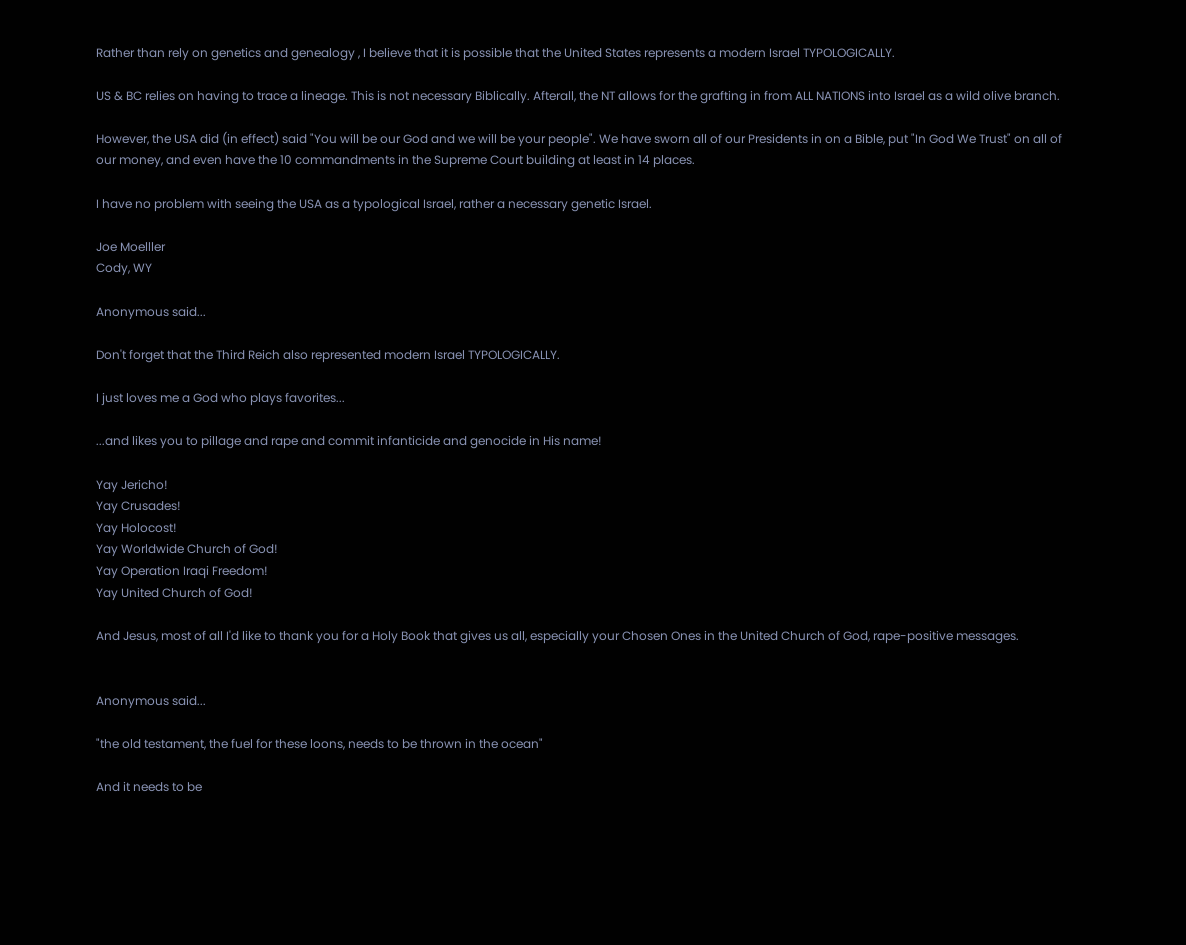Rather than rely on genetics and genealogy , I believe that it is possible that the United States represents a modern Israel TYPOLOGICALLY.

US & BC relies on having to trace a lineage. This is not necessary Biblically. Afterall, the NT allows for the grafting in from ALL NATIONS into Israel as a wild olive branch.

However, the USA did (in effect) said "You will be our God and we will be your people". We have sworn all of our Presidents in on a Bible, put "In God We Trust" on all of our money, and even have the 10 commandments in the Supreme Court building at least in 14 places.

I have no problem with seeing the USA as a typological Israel, rather a necessary genetic Israel.

Joe Moelller
Cody, WY

Anonymous said...

Don't forget that the Third Reich also represented modern Israel TYPOLOGICALLY.

I just loves me a God who plays favorites...

...and likes you to pillage and rape and commit infanticide and genocide in His name!

Yay Jericho!
Yay Crusades!
Yay Holocost!
Yay Worldwide Church of God!
Yay Operation Iraqi Freedom!
Yay United Church of God!

And Jesus, most of all I'd like to thank you for a Holy Book that gives us all, especially your Chosen Ones in the United Church of God, rape-positive messages.


Anonymous said...

"the old testament, the fuel for these loons, needs to be thrown in the ocean"

And it needs to be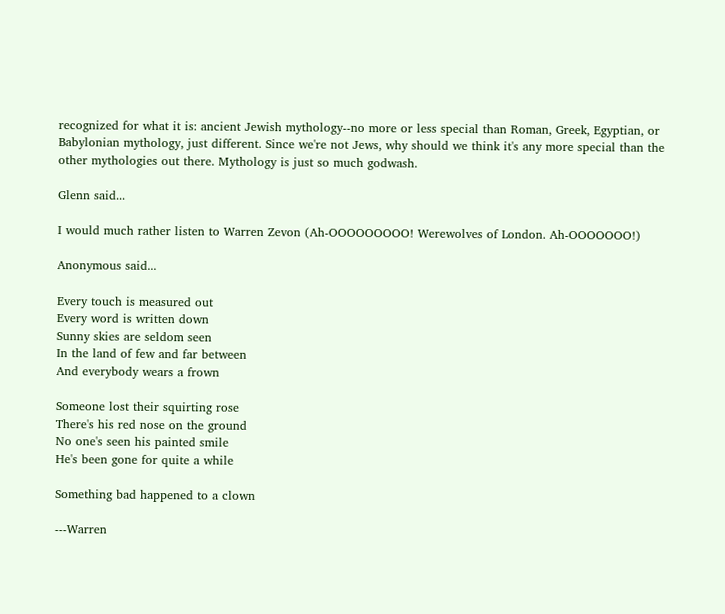recognized for what it is: ancient Jewish mythology--no more or less special than Roman, Greek, Egyptian, or Babylonian mythology, just different. Since we're not Jews, why should we think it's any more special than the other mythologies out there. Mythology is just so much godwash.

Glenn said...

I would much rather listen to Warren Zevon (Ah-OOOOOOOOO! Werewolves of London. Ah-OOOOOOO!)

Anonymous said...

Every touch is measured out
Every word is written down
Sunny skies are seldom seen
In the land of few and far between
And everybody wears a frown

Someone lost their squirting rose
There's his red nose on the ground
No one's seen his painted smile
He's been gone for quite a while

Something bad happened to a clown

---Warren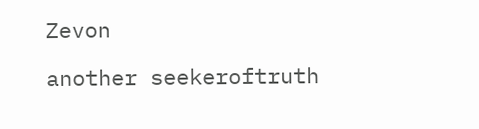Zevon

another seekeroftruth